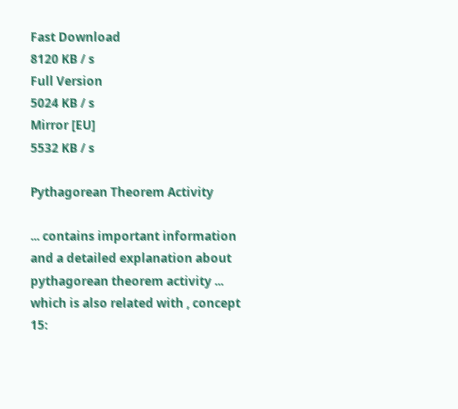Fast Download
8120 KB / s
Full Version
5024 KB / s
Mirror [EU]
5532 KB / s

Pythagorean Theorem Activity

... contains important information and a detailed explanation about pythagorean theorem activity ... which is also related with , concept 15: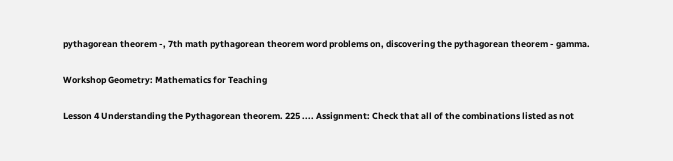pythagorean theorem -, 7th math pythagorean theorem word problems on, discovering the pythagorean theorem - gamma.

Workshop Geometry: Mathematics for Teaching

Lesson 4 Understanding the Pythagorean theorem. 225 .... Assignment: Check that all of the combinations listed as not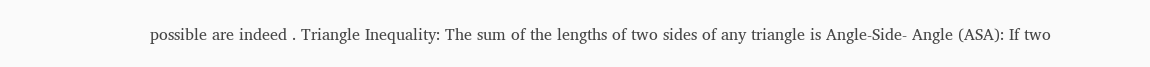possible are indeed . Triangle Inequality: The sum of the lengths of two sides of any triangle is Angle-Side- Angle (ASA): If two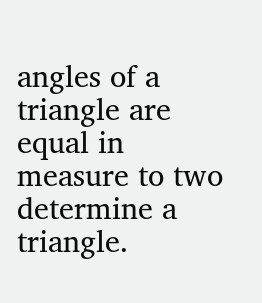angles of a triangle are equal in measure to two determine a triangle.